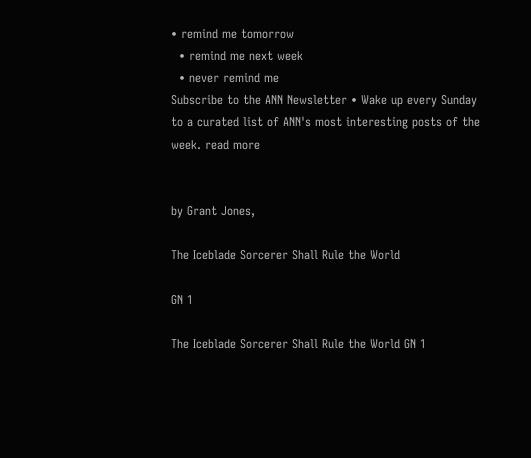• remind me tomorrow
  • remind me next week
  • never remind me
Subscribe to the ANN Newsletter • Wake up every Sunday to a curated list of ANN's most interesting posts of the week. read more


by Grant Jones,

The Iceblade Sorcerer Shall Rule the World

GN 1

The Iceblade Sorcerer Shall Rule the World GN 1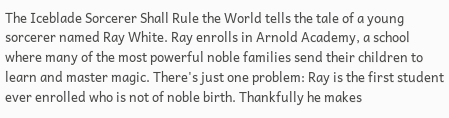The Iceblade Sorcerer Shall Rule the World tells the tale of a young sorcerer named Ray White. Ray enrolls in Arnold Academy, a school where many of the most powerful noble families send their children to learn and master magic. There's just one problem: Ray is the first student ever enrolled who is not of noble birth. Thankfully he makes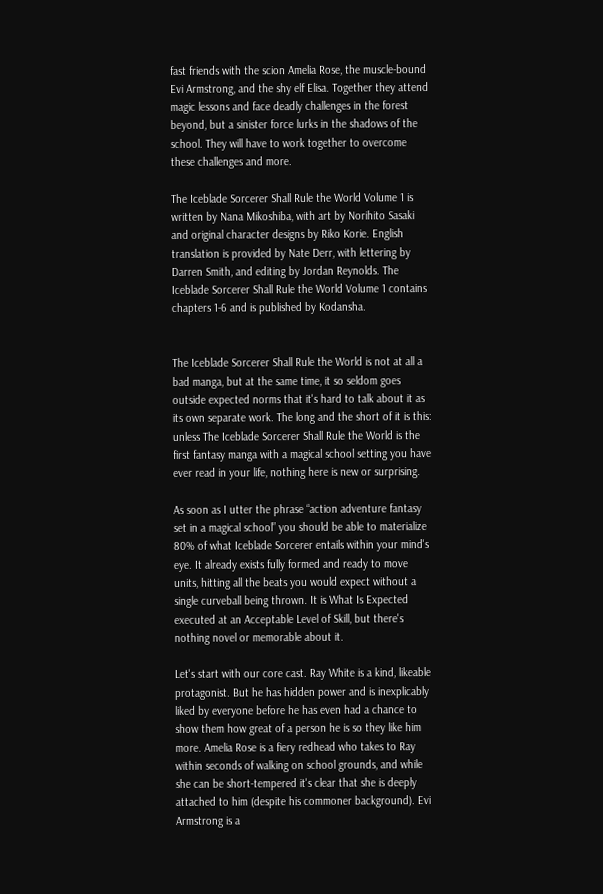fast friends with the scion Amelia Rose, the muscle-bound Evi Armstrong, and the shy elf Elisa. Together they attend magic lessons and face deadly challenges in the forest beyond, but a sinister force lurks in the shadows of the school. They will have to work together to overcome these challenges and more.

The Iceblade Sorcerer Shall Rule the World Volume 1 is written by Nana Mikoshiba, with art by Norihito Sasaki and original character designs by Riko Korie. English translation is provided by Nate Derr, with lettering by Darren Smith, and editing by Jordan Reynolds. The Iceblade Sorcerer Shall Rule the World Volume 1 contains chapters 1-6 and is published by Kodansha.


The Iceblade Sorcerer Shall Rule the World is not at all a bad manga, but at the same time, it so seldom goes outside expected norms that it's hard to talk about it as its own separate work. The long and the short of it is this: unless The Iceblade Sorcerer Shall Rule the World is the first fantasy manga with a magical school setting you have ever read in your life, nothing here is new or surprising.

As soon as I utter the phrase “action adventure fantasy set in a magical school” you should be able to materialize 80% of what Iceblade Sorcerer entails within your mind's eye. It already exists fully formed and ready to move units, hitting all the beats you would expect without a single curveball being thrown. It is What Is Expected executed at an Acceptable Level of Skill, but there's nothing novel or memorable about it.

Let's start with our core cast. Ray White is a kind, likeable protagonist. But he has hidden power and is inexplicably liked by everyone before he has even had a chance to show them how great of a person he is so they like him more. Amelia Rose is a fiery redhead who takes to Ray within seconds of walking on school grounds, and while she can be short-tempered it's clear that she is deeply attached to him (despite his commoner background). Evi Armstrong is a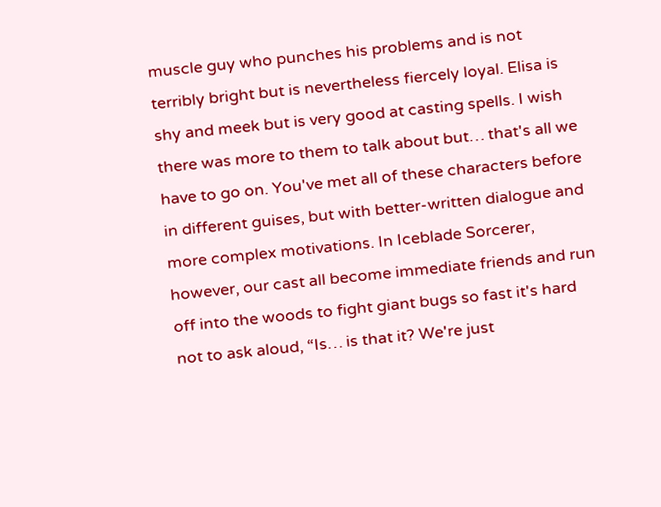muscle guy who punches his problems and is not terribly bright but is nevertheless fiercely loyal. Elisa is shy and meek but is very good at casting spells. I wish there was more to them to talk about but… that's all we have to go on. You've met all of these characters before in different guises, but with better-written dialogue and more complex motivations. In Iceblade Sorcerer, however, our cast all become immediate friends and run off into the woods to fight giant bugs so fast it's hard not to ask aloud, “Is… is that it? We're just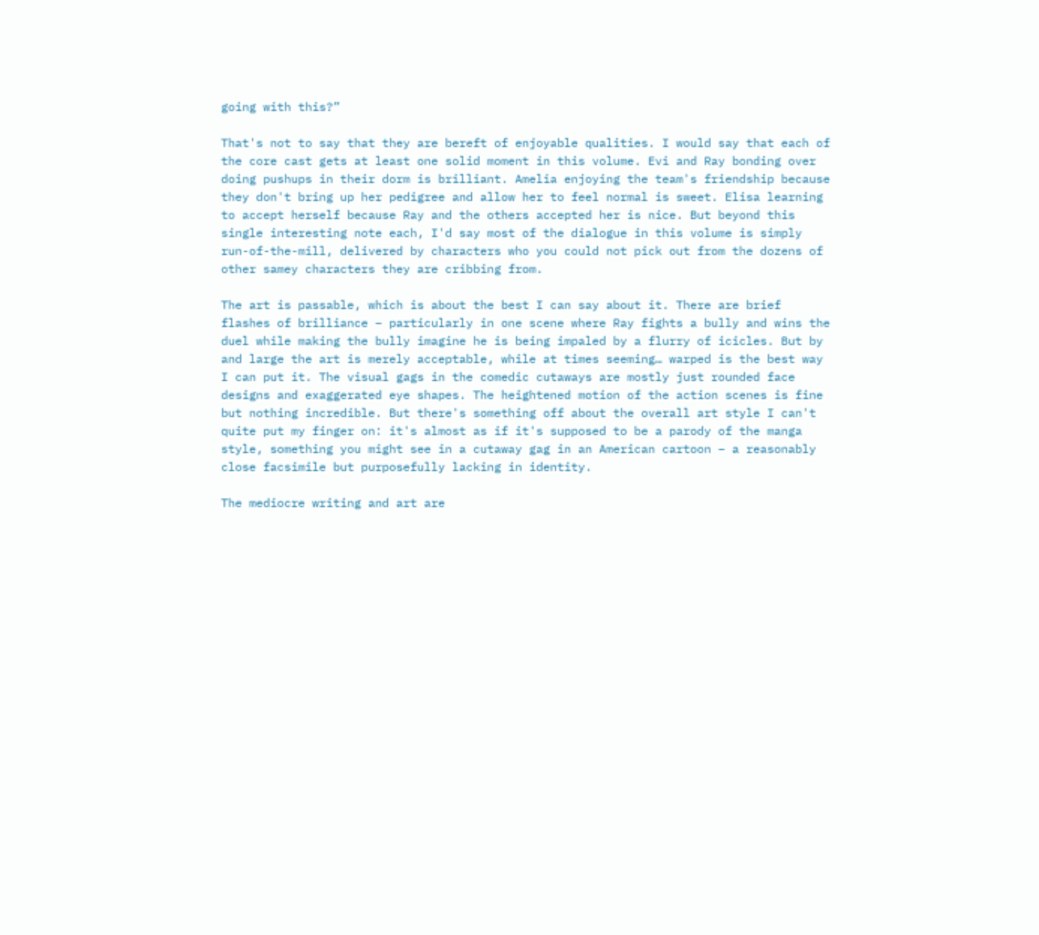going with this?”

That's not to say that they are bereft of enjoyable qualities. I would say that each of the core cast gets at least one solid moment in this volume. Evi and Ray bonding over doing pushups in their dorm is brilliant. Amelia enjoying the team's friendship because they don't bring up her pedigree and allow her to feel normal is sweet. Elisa learning to accept herself because Ray and the others accepted her is nice. But beyond this single interesting note each, I'd say most of the dialogue in this volume is simply run-of-the-mill, delivered by characters who you could not pick out from the dozens of other samey characters they are cribbing from.

The art is passable, which is about the best I can say about it. There are brief flashes of brilliance – particularly in one scene where Ray fights a bully and wins the duel while making the bully imagine he is being impaled by a flurry of icicles. But by and large the art is merely acceptable, while at times seeming… warped is the best way I can put it. The visual gags in the comedic cutaways are mostly just rounded face designs and exaggerated eye shapes. The heightened motion of the action scenes is fine but nothing incredible. But there's something off about the overall art style I can't quite put my finger on: it's almost as if it's supposed to be a parody of the manga style, something you might see in a cutaway gag in an American cartoon – a reasonably close facsimile but purposefully lacking in identity.

The mediocre writing and art are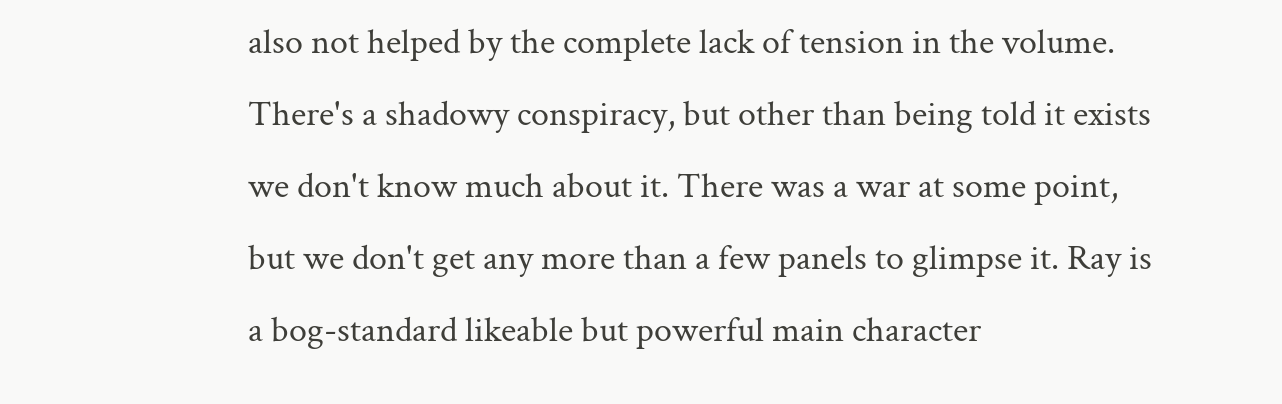also not helped by the complete lack of tension in the volume. There's a shadowy conspiracy, but other than being told it exists we don't know much about it. There was a war at some point, but we don't get any more than a few panels to glimpse it. Ray is a bog-standard likeable but powerful main character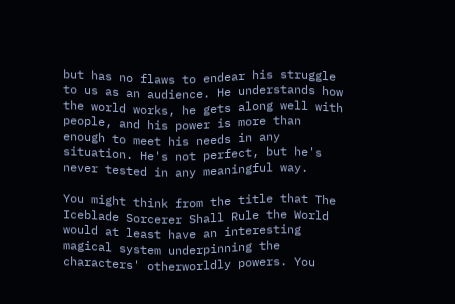but has no flaws to endear his struggle to us as an audience. He understands how the world works, he gets along well with people, and his power is more than enough to meet his needs in any situation. He's not perfect, but he's never tested in any meaningful way.

You might think from the title that The Iceblade Sorcerer Shall Rule the World would at least have an interesting magical system underpinning the characters' otherworldly powers. You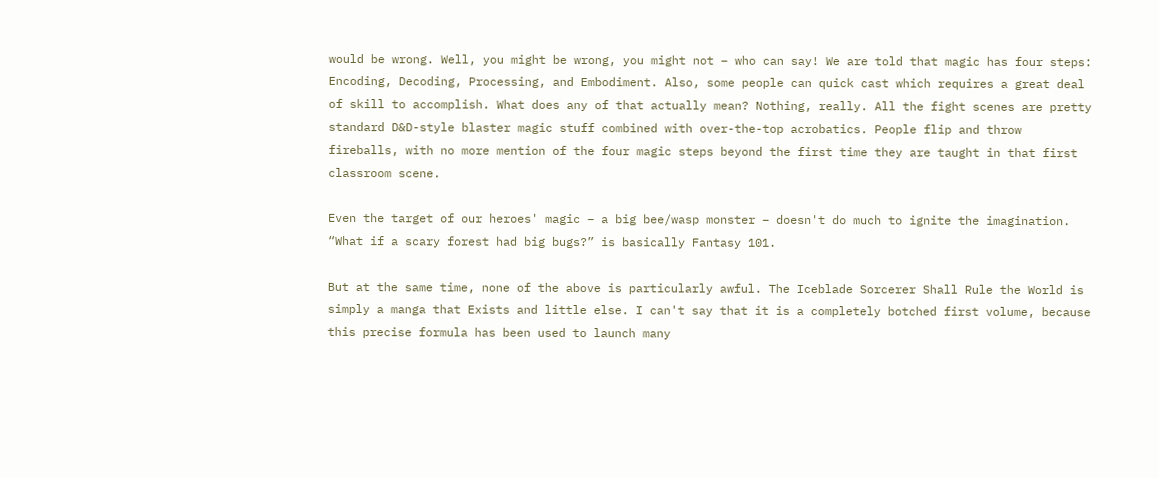would be wrong. Well, you might be wrong, you might not – who can say! We are told that magic has four steps: Encoding, Decoding, Processing, and Embodiment. Also, some people can quick cast which requires a great deal of skill to accomplish. What does any of that actually mean? Nothing, really. All the fight scenes are pretty standard D&D-style blaster magic stuff combined with over-the-top acrobatics. People flip and throw fireballs, with no more mention of the four magic steps beyond the first time they are taught in that first classroom scene.

Even the target of our heroes' magic – a big bee/wasp monster – doesn't do much to ignite the imagination. “What if a scary forest had big bugs?” is basically Fantasy 101.

But at the same time, none of the above is particularly awful. The Iceblade Sorcerer Shall Rule the World is simply a manga that Exists and little else. I can't say that it is a completely botched first volume, because this precise formula has been used to launch many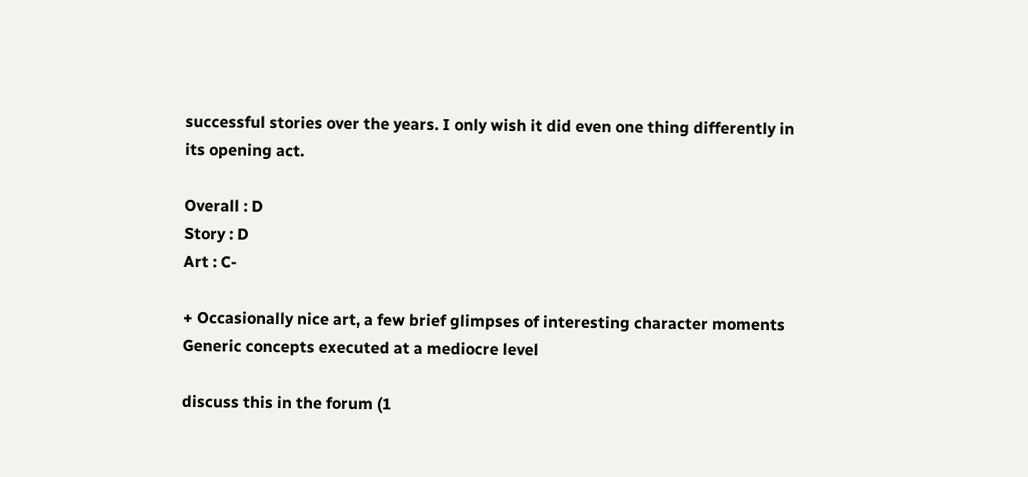successful stories over the years. I only wish it did even one thing differently in its opening act.

Overall : D
Story : D
Art : C-

+ Occasionally nice art, a few brief glimpses of interesting character moments
Generic concepts executed at a mediocre level

discuss this in the forum (1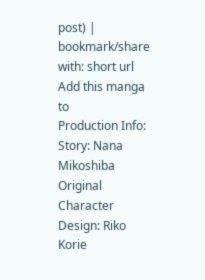post) |
bookmark/share with: short url
Add this manga to
Production Info:
Story: Nana Mikoshiba
Original Character Design: Riko Korie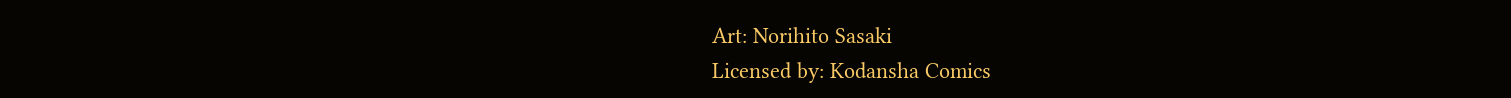Art: Norihito Sasaki
Licensed by: Kodansha Comics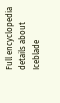Full encyclopedia details about
Iceblade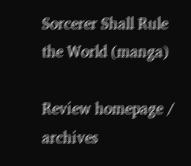Sorcerer Shall Rule the World (manga)

Review homepage / archives